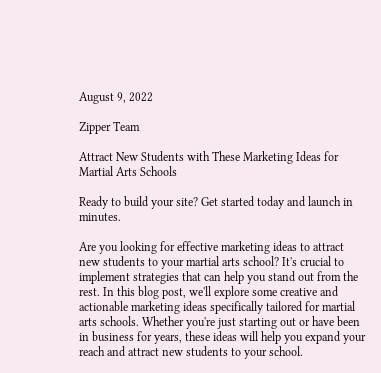August 9, 2022

Zipper Team

Attract New Students with These Marketing Ideas for Martial Arts Schools

Ready to build your site? Get started today and launch in minutes.

Are you looking for effective marketing ideas to attract new students to your martial arts school? It's crucial to implement strategies that can help you stand out from the rest. In this blog post, we'll explore some creative and actionable marketing ideas specifically tailored for martial arts schools. Whether you're just starting out or have been in business for years, these ideas will help you expand your reach and attract new students to your school.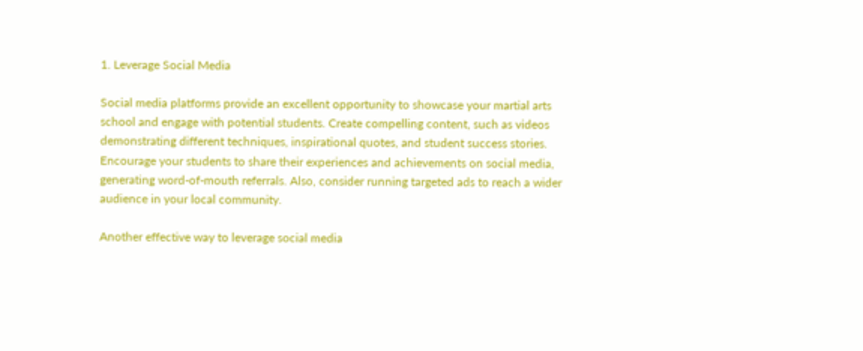1. Leverage Social Media

Social media platforms provide an excellent opportunity to showcase your martial arts school and engage with potential students. Create compelling content, such as videos demonstrating different techniques, inspirational quotes, and student success stories. Encourage your students to share their experiences and achievements on social media, generating word-of-mouth referrals. Also, consider running targeted ads to reach a wider audience in your local community.

Another effective way to leverage social media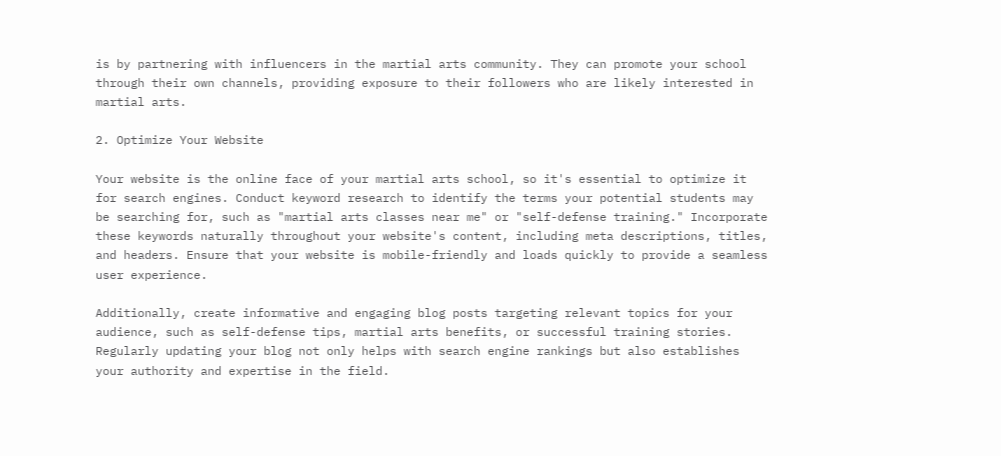is by partnering with influencers in the martial arts community. They can promote your school through their own channels, providing exposure to their followers who are likely interested in martial arts.

2. Optimize Your Website

Your website is the online face of your martial arts school, so it's essential to optimize it for search engines. Conduct keyword research to identify the terms your potential students may be searching for, such as "martial arts classes near me" or "self-defense training." Incorporate these keywords naturally throughout your website's content, including meta descriptions, titles, and headers. Ensure that your website is mobile-friendly and loads quickly to provide a seamless user experience.

Additionally, create informative and engaging blog posts targeting relevant topics for your audience, such as self-defense tips, martial arts benefits, or successful training stories. Regularly updating your blog not only helps with search engine rankings but also establishes your authority and expertise in the field.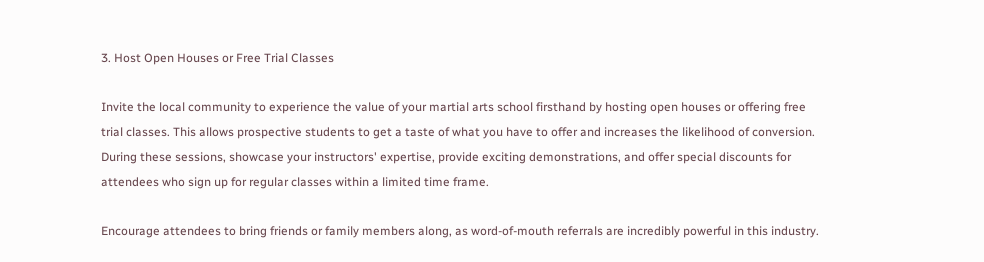3. Host Open Houses or Free Trial Classes

Invite the local community to experience the value of your martial arts school firsthand by hosting open houses or offering free trial classes. This allows prospective students to get a taste of what you have to offer and increases the likelihood of conversion. During these sessions, showcase your instructors' expertise, provide exciting demonstrations, and offer special discounts for attendees who sign up for regular classes within a limited time frame.

Encourage attendees to bring friends or family members along, as word-of-mouth referrals are incredibly powerful in this industry.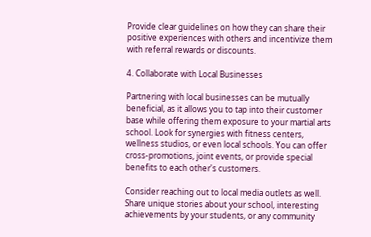Provide clear guidelines on how they can share their positive experiences with others and incentivize them with referral rewards or discounts.

4. Collaborate with Local Businesses

Partnering with local businesses can be mutually beneficial, as it allows you to tap into their customer base while offering them exposure to your martial arts school. Look for synergies with fitness centers, wellness studios, or even local schools. You can offer cross-promotions, joint events, or provide special benefits to each other's customers.

Consider reaching out to local media outlets as well. Share unique stories about your school, interesting achievements by your students, or any community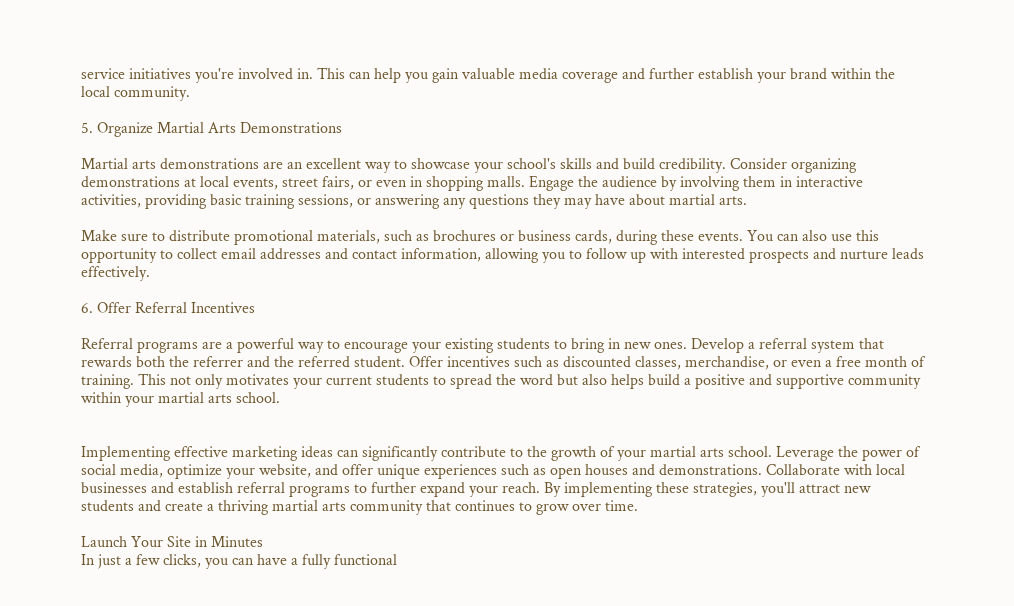service initiatives you're involved in. This can help you gain valuable media coverage and further establish your brand within the local community.

5. Organize Martial Arts Demonstrations

Martial arts demonstrations are an excellent way to showcase your school's skills and build credibility. Consider organizing demonstrations at local events, street fairs, or even in shopping malls. Engage the audience by involving them in interactive activities, providing basic training sessions, or answering any questions they may have about martial arts.

Make sure to distribute promotional materials, such as brochures or business cards, during these events. You can also use this opportunity to collect email addresses and contact information, allowing you to follow up with interested prospects and nurture leads effectively.

6. Offer Referral Incentives

Referral programs are a powerful way to encourage your existing students to bring in new ones. Develop a referral system that rewards both the referrer and the referred student. Offer incentives such as discounted classes, merchandise, or even a free month of training. This not only motivates your current students to spread the word but also helps build a positive and supportive community within your martial arts school.


Implementing effective marketing ideas can significantly contribute to the growth of your martial arts school. Leverage the power of social media, optimize your website, and offer unique experiences such as open houses and demonstrations. Collaborate with local businesses and establish referral programs to further expand your reach. By implementing these strategies, you'll attract new students and create a thriving martial arts community that continues to grow over time.

Launch Your Site in Minutes
In just a few clicks, you can have a fully functional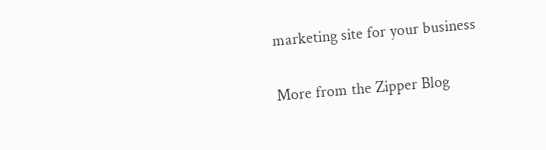marketing site for your business

More from the Zipper Blog